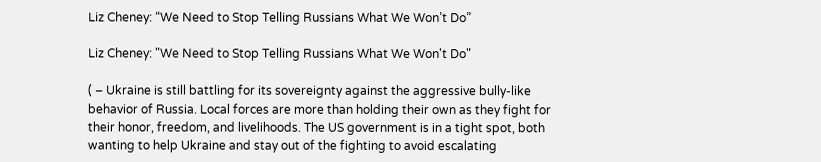Liz Cheney: “We Need to Stop Telling Russians What We Won’t Do”

Liz Cheney: "We Need to Stop Telling Russians What We Won't Do"

( – Ukraine is still battling for its sovereignty against the aggressive bully-like behavior of Russia. Local forces are more than holding their own as they fight for their honor, freedom, and livelihoods. The US government is in a tight spot, both wanting to help Ukraine and stay out of the fighting to avoid escalating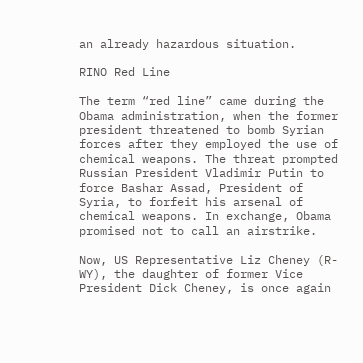an already hazardous situation.

RINO Red Line

The term “red line” came during the Obama administration, when the former president threatened to bomb Syrian forces after they employed the use of chemical weapons. The threat prompted Russian President Vladimir Putin to force Bashar Assad, President of Syria, to forfeit his arsenal of chemical weapons. In exchange, Obama promised not to call an airstrike.

Now, US Representative Liz Cheney (R-WY), the daughter of former Vice President Dick Cheney, is once again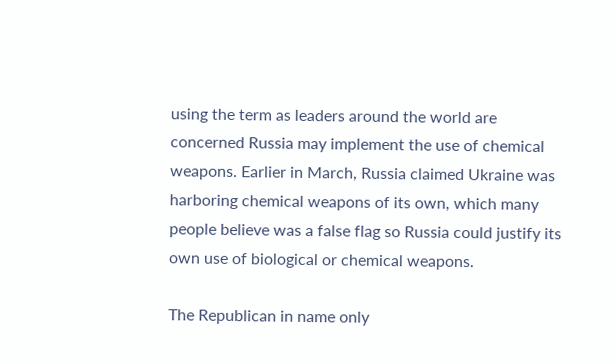using the term as leaders around the world are concerned Russia may implement the use of chemical weapons. Earlier in March, Russia claimed Ukraine was harboring chemical weapons of its own, which many people believe was a false flag so Russia could justify its own use of biological or chemical weapons.

The Republican in name only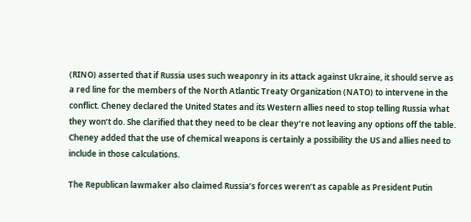(RINO) asserted that if Russia uses such weaponry in its attack against Ukraine, it should serve as a red line for the members of the North Atlantic Treaty Organization (NATO) to intervene in the conflict. Cheney declared the United States and its Western allies need to stop telling Russia what they won’t do. She clarified that they need to be clear they’re not leaving any options off the table. Cheney added that the use of chemical weapons is certainly a possibility the US and allies need to include in those calculations.

The Republican lawmaker also claimed Russia’s forces weren’t as capable as President Putin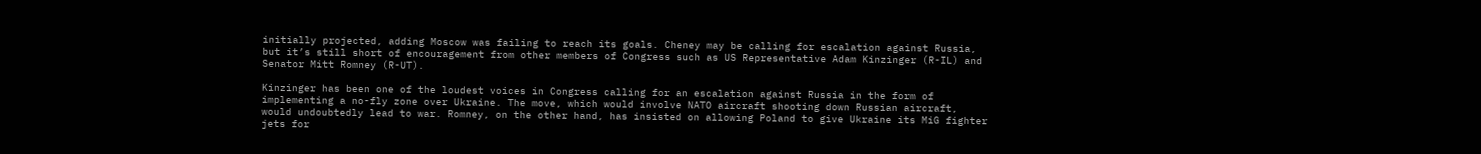initially projected, adding Moscow was failing to reach its goals. Cheney may be calling for escalation against Russia, but it’s still short of encouragement from other members of Congress such as US Representative Adam Kinzinger (R-IL) and Senator Mitt Romney (R-UT).

Kinzinger has been one of the loudest voices in Congress calling for an escalation against Russia in the form of implementing a no-fly zone over Ukraine. The move, which would involve NATO aircraft shooting down Russian aircraft, would undoubtedly lead to war. Romney, on the other hand, has insisted on allowing Poland to give Ukraine its MiG fighter jets for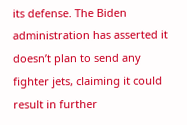its defense. The Biden administration has asserted it doesn’t plan to send any fighter jets, claiming it could result in further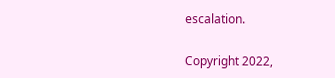escalation.

Copyright 2022,